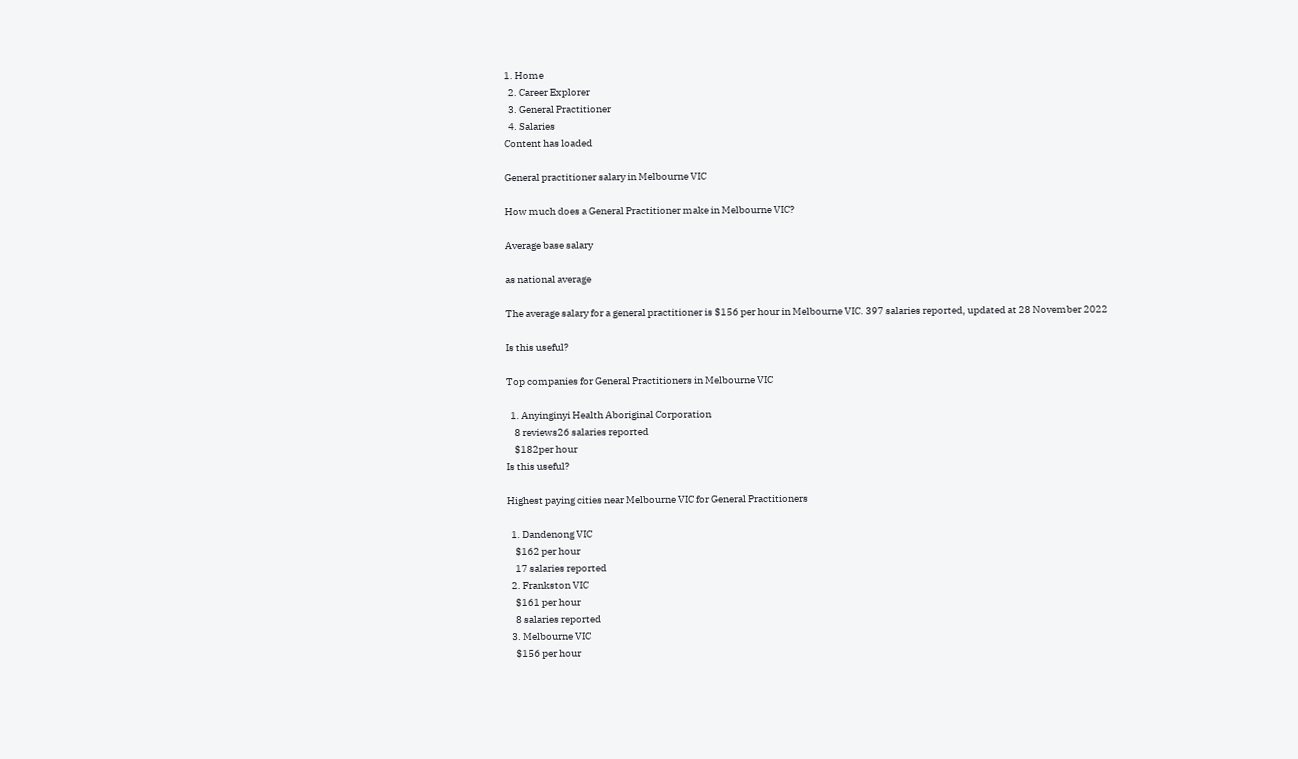1. Home
  2. Career Explorer
  3. General Practitioner
  4. Salaries
Content has loaded

General practitioner salary in Melbourne VIC

How much does a General Practitioner make in Melbourne VIC?

Average base salary

as national average

The average salary for a general practitioner is $156 per hour in Melbourne VIC. 397 salaries reported, updated at 28 November 2022

Is this useful?

Top companies for General Practitioners in Melbourne VIC

  1. Anyinginyi Health Aboriginal Corporation
    8 reviews26 salaries reported
    $182per hour
Is this useful?

Highest paying cities near Melbourne VIC for General Practitioners

  1. Dandenong VIC
    $162 per hour
    17 salaries reported
  2. Frankston VIC
    $161 per hour
    8 salaries reported
  3. Melbourne VIC
    $156 per hour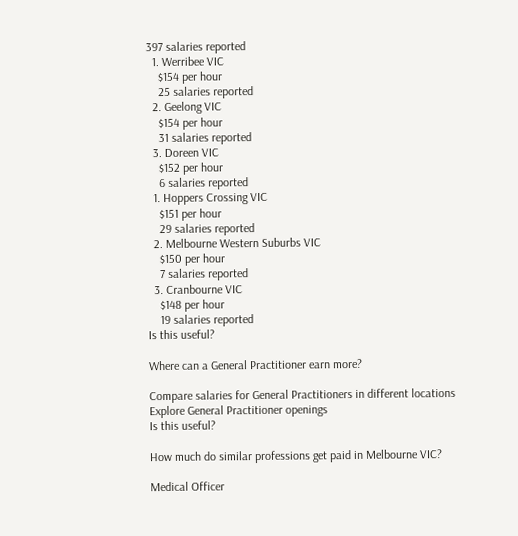397 salaries reported
  1. Werribee VIC
    $154 per hour
    25 salaries reported
  2. Geelong VIC
    $154 per hour
    31 salaries reported
  3. Doreen VIC
    $152 per hour
    6 salaries reported
  1. Hoppers Crossing VIC
    $151 per hour
    29 salaries reported
  2. Melbourne Western Suburbs VIC
    $150 per hour
    7 salaries reported
  3. Cranbourne VIC
    $148 per hour
    19 salaries reported
Is this useful?

Where can a General Practitioner earn more?

Compare salaries for General Practitioners in different locations
Explore General Practitioner openings
Is this useful?

How much do similar professions get paid in Melbourne VIC?

Medical Officer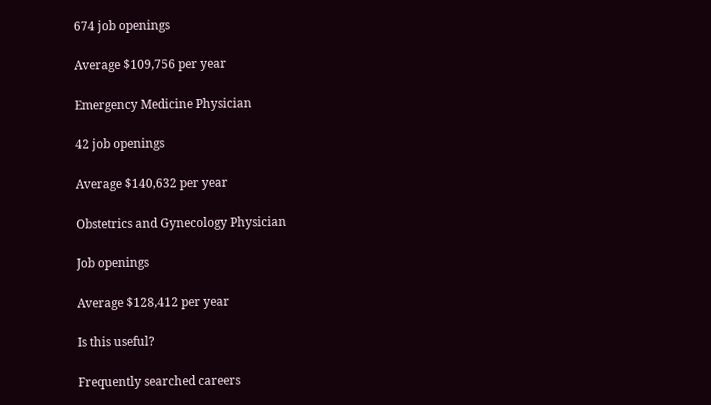674 job openings

Average $109,756 per year

Emergency Medicine Physician

42 job openings

Average $140,632 per year

Obstetrics and Gynecology Physician

Job openings

Average $128,412 per year

Is this useful?

Frequently searched careers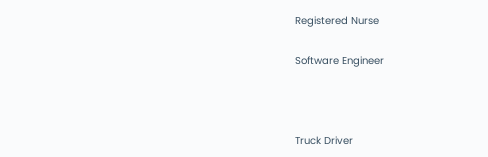Registered Nurse

Software Engineer



Truck Driver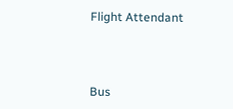Flight Attendant



Bus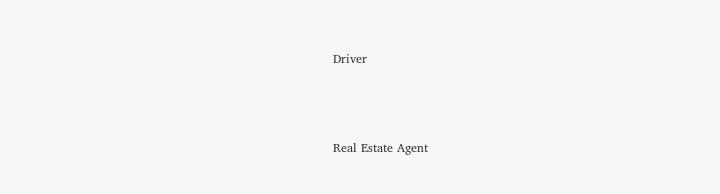Driver



Real Estate Agent